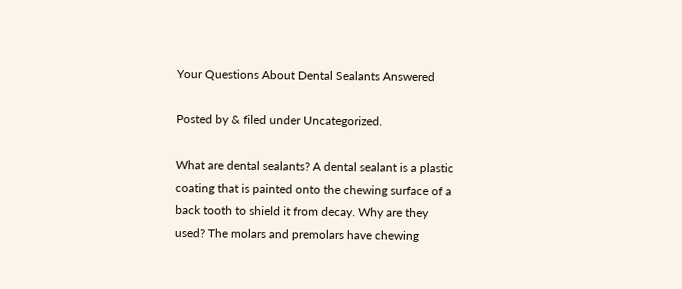Your Questions About Dental Sealants Answered

Posted by & filed under Uncategorized.

What are dental sealants? A dental sealant is a plastic coating that is painted onto the chewing surface of a back tooth to shield it from decay. Why are they used? The molars and premolars have chewing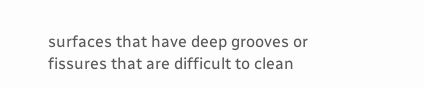surfaces that have deep grooves or fissures that are difficult to clean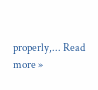properly,... Read more »